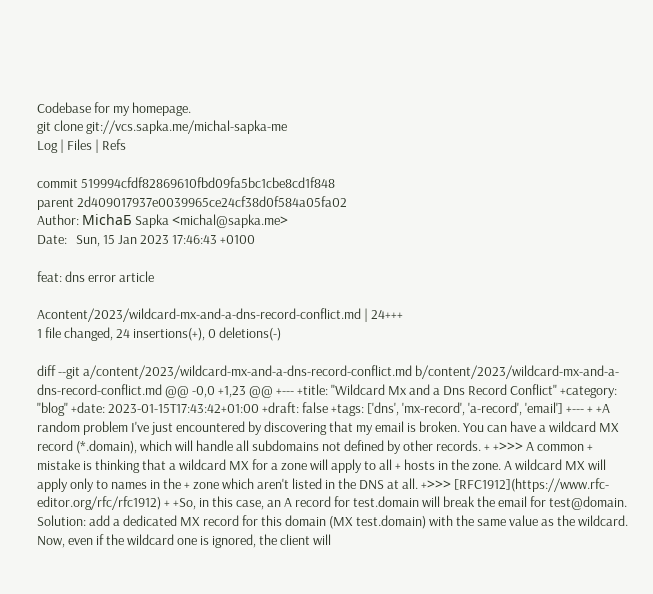Codebase for my homepage.
git clone git://vcs.sapka.me/michal-sapka-me
Log | Files | Refs

commit 519994cfdf82869610fbd09fa5bc1cbe8cd1f848
parent 2d409017937e0039965ce24cf38d0f584a05fa02
Author: MichaƂ Sapka <michal@sapka.me>
Date:   Sun, 15 Jan 2023 17:46:43 +0100

feat: dns error article

Acontent/2023/wildcard-mx-and-a-dns-record-conflict.md | 24+++
1 file changed, 24 insertions(+), 0 deletions(-)

diff --git a/content/2023/wildcard-mx-and-a-dns-record-conflict.md b/content/2023/wildcard-mx-and-a-dns-record-conflict.md @@ -0,0 +1,23 @@ +--- +title: "Wildcard Mx and a Dns Record Conflict" +category: "blog" +date: 2023-01-15T17:43:42+01:00 +draft: false +tags: ['dns', 'mx-record', 'a-record', 'email'] +--- + +A random problem I've just encountered by discovering that my email is broken. You can have a wildcard MX record (*.domain), which will handle all subdomains not defined by other records. + +>>> A common + mistake is thinking that a wildcard MX for a zone will apply to all + hosts in the zone. A wildcard MX will apply only to names in the + zone which aren't listed in the DNS at all. +>>> [RFC1912](https://www.rfc-editor.org/rfc/rfc1912) + +So, in this case, an A record for test.domain will break the email for test@domain. Solution: add a dedicated MX record for this domain (MX test.domain) with the same value as the wildcard. Now, even if the wildcard one is ignored, the client will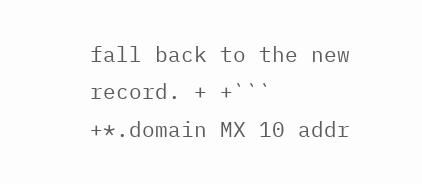fall back to the new record. + +``` +*.domain MX 10 addr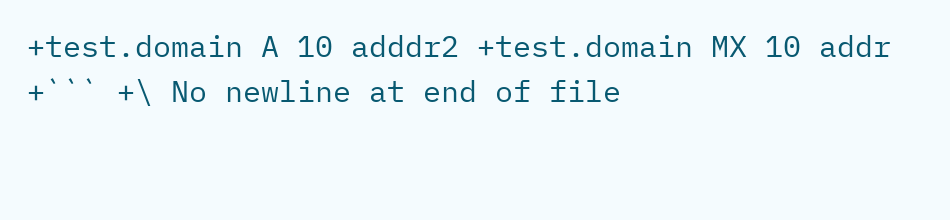+test.domain A 10 adddr2 +test.domain MX 10 addr +``` +\ No newline at end of file